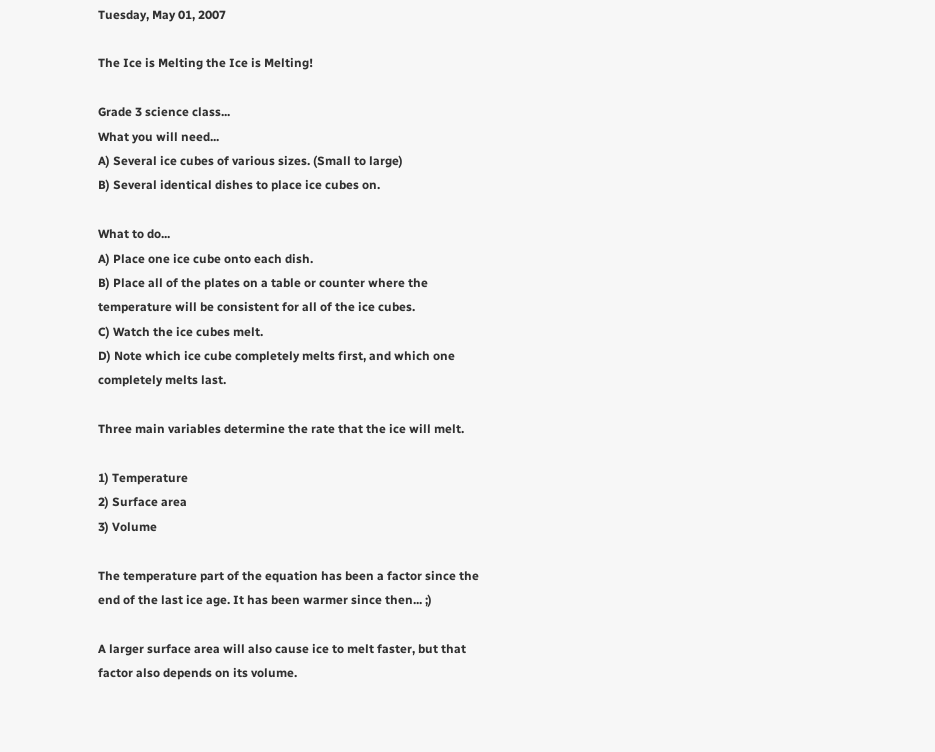Tuesday, May 01, 2007

The Ice is Melting the Ice is Melting!

Grade 3 science class...
What you will need...
A) Several ice cubes of various sizes. (Small to large)
B) Several identical dishes to place ice cubes on.

What to do...
A) Place one ice cube onto each dish.
B) Place all of the plates on a table or counter where the temperature will be consistent for all of the ice cubes.
C) Watch the ice cubes melt.
D) Note which ice cube completely melts first, and which one completely melts last.

Three main variables determine the rate that the ice will melt.

1) Temperature
2) Surface area
3) Volume

The temperature part of the equation has been a factor since the end of the last ice age. It has been warmer since then... ;)

A larger surface area will also cause ice to melt faster, but that factor also depends on its volume.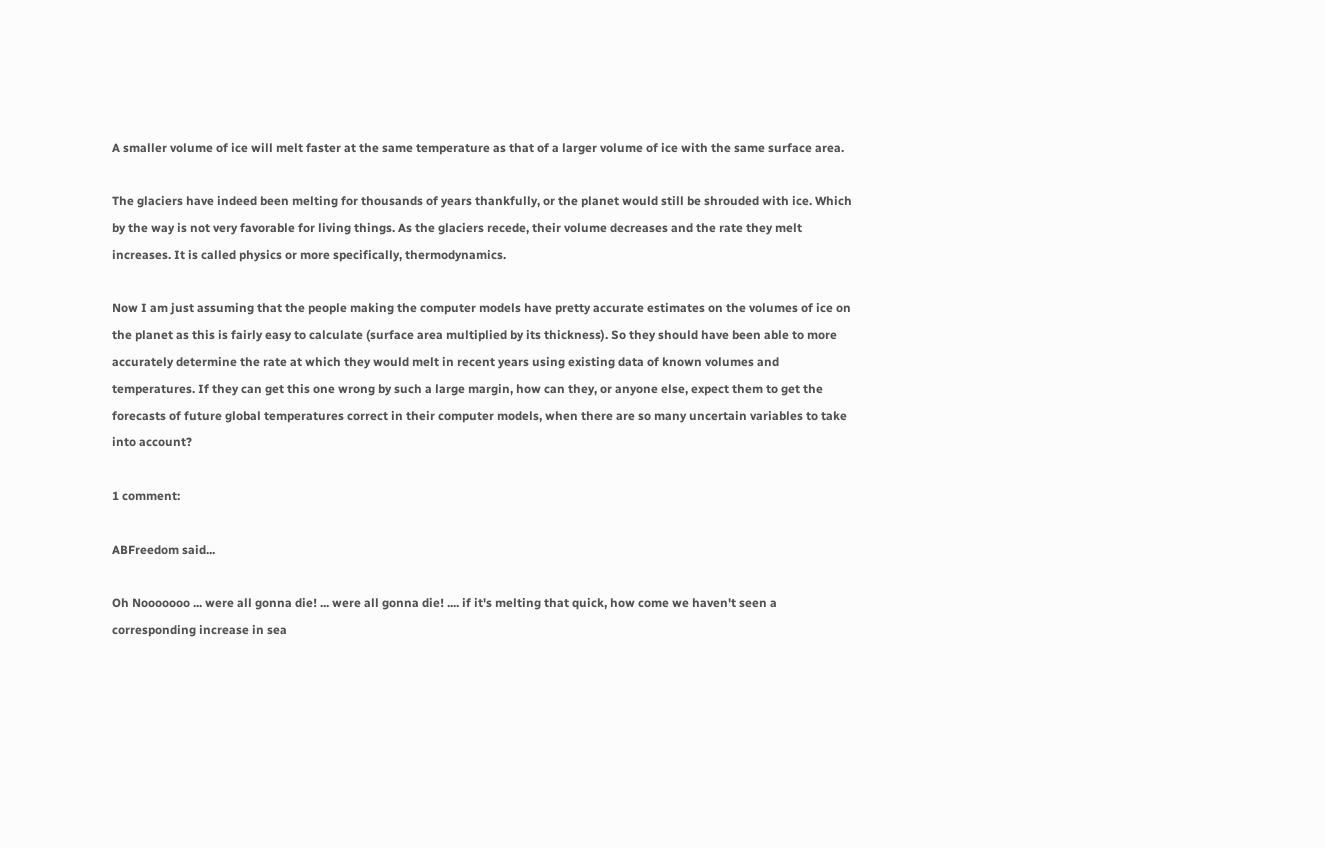A smaller volume of ice will melt faster at the same temperature as that of a larger volume of ice with the same surface area.

The glaciers have indeed been melting for thousands of years thankfully, or the planet would still be shrouded with ice. Which by the way is not very favorable for living things. As the glaciers recede, their volume decreases and the rate they melt increases. It is called physics or more specifically, thermodynamics.

Now I am just assuming that the people making the computer models have pretty accurate estimates on the volumes of ice on the planet as this is fairly easy to calculate (surface area multiplied by its thickness). So they should have been able to more accurately determine the rate at which they would melt in recent years using existing data of known volumes and temperatures. If they can get this one wrong by such a large margin, how can they, or anyone else, expect them to get the forecasts of future global temperatures correct in their computer models, when there are so many uncertain variables to take into account?

1 comment:

ABFreedom said...

Oh Nooooooo ... were all gonna die! ... were all gonna die! .... if it's melting that quick, how come we haven't seen a corresponding increase in sea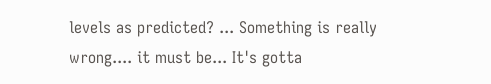levels as predicted? ... Something is really wrong.... it must be... It's gotta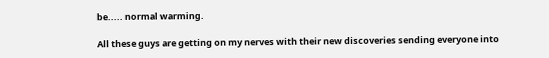be..... normal warming.

All these guys are getting on my nerves with their new discoveries sending everyone into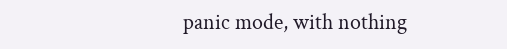panic mode, with nothing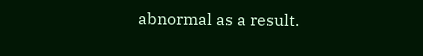abnormal as a result.